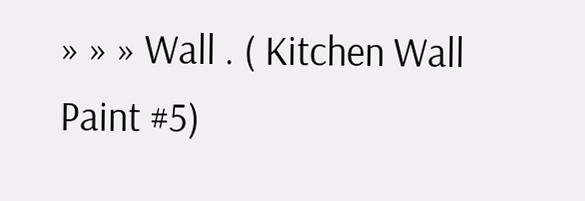» » » Wall . ( Kitchen Wall Paint #5)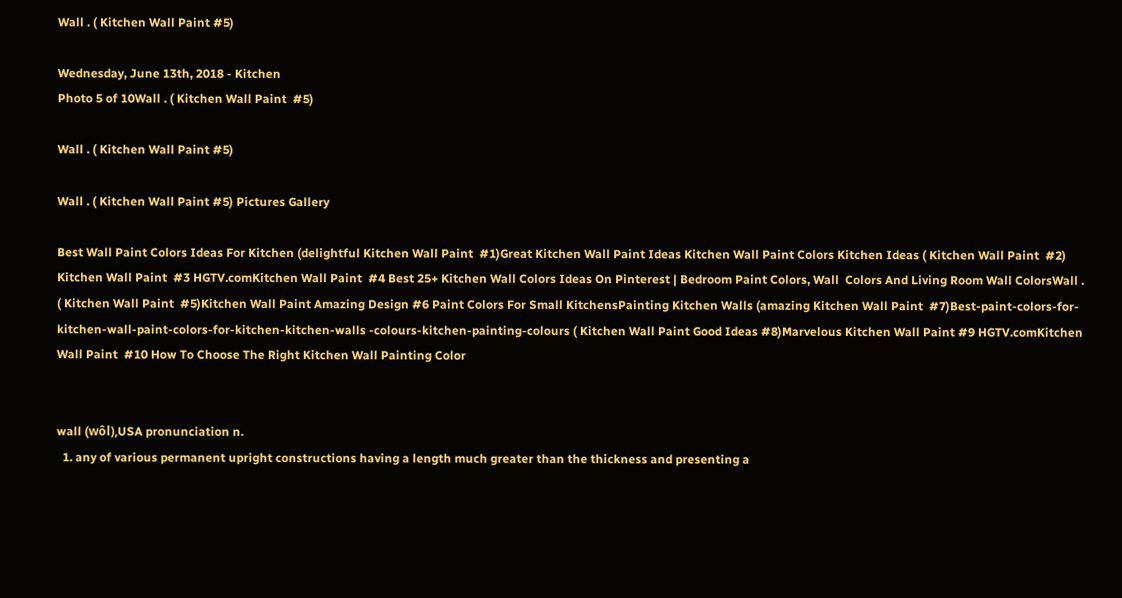Wall . ( Kitchen Wall Paint #5)

Wednesday, June 13th, 2018 - Kitchen
Photo 5 of 10Wall . ( Kitchen Wall Paint  #5)

Wall . ( Kitchen Wall Paint #5)

Wall . ( Kitchen Wall Paint #5) Pictures Gallery

Best Wall Paint Colors Ideas For Kitchen (delightful Kitchen Wall Paint  #1)Great Kitchen Wall Paint Ideas Kitchen Wall Paint Colors Kitchen Ideas ( Kitchen Wall Paint  #2) Kitchen Wall Paint  #3 HGTV.comKitchen Wall Paint  #4 Best 25+ Kitchen Wall Colors Ideas On Pinterest | Bedroom Paint Colors, Wall  Colors And Living Room Wall ColorsWall . ( Kitchen Wall Paint  #5)Kitchen Wall Paint Amazing Design #6 Paint Colors For Small KitchensPainting Kitchen Walls (amazing Kitchen Wall Paint  #7)Best-paint-colors-for-kitchen-wall-paint-colors-for-kitchen-kitchen-walls -colours-kitchen-painting-colours ( Kitchen Wall Paint Good Ideas #8)Marvelous Kitchen Wall Paint #9 HGTV.comKitchen Wall Paint  #10 How To Choose The Right Kitchen Wall Painting Color


wall (wôl),USA pronunciation n.
  1. any of various permanent upright constructions having a length much greater than the thickness and presenting a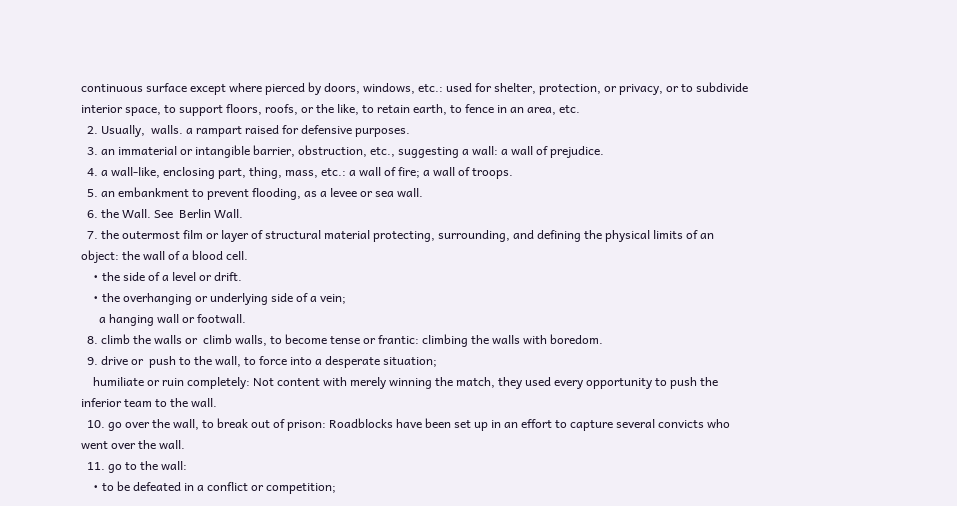continuous surface except where pierced by doors, windows, etc.: used for shelter, protection, or privacy, or to subdivide interior space, to support floors, roofs, or the like, to retain earth, to fence in an area, etc.
  2. Usually,  walls. a rampart raised for defensive purposes.
  3. an immaterial or intangible barrier, obstruction, etc., suggesting a wall: a wall of prejudice.
  4. a wall-like, enclosing part, thing, mass, etc.: a wall of fire; a wall of troops.
  5. an embankment to prevent flooding, as a levee or sea wall.
  6. the Wall. See  Berlin Wall.
  7. the outermost film or layer of structural material protecting, surrounding, and defining the physical limits of an object: the wall of a blood cell.
    • the side of a level or drift.
    • the overhanging or underlying side of a vein;
      a hanging wall or footwall.
  8. climb the walls or  climb walls, to become tense or frantic: climbing the walls with boredom.
  9. drive or  push to the wall, to force into a desperate situation;
    humiliate or ruin completely: Not content with merely winning the match, they used every opportunity to push the inferior team to the wall.
  10. go over the wall, to break out of prison: Roadblocks have been set up in an effort to capture several convicts who went over the wall.
  11. go to the wall:
    • to be defeated in a conflict or competition;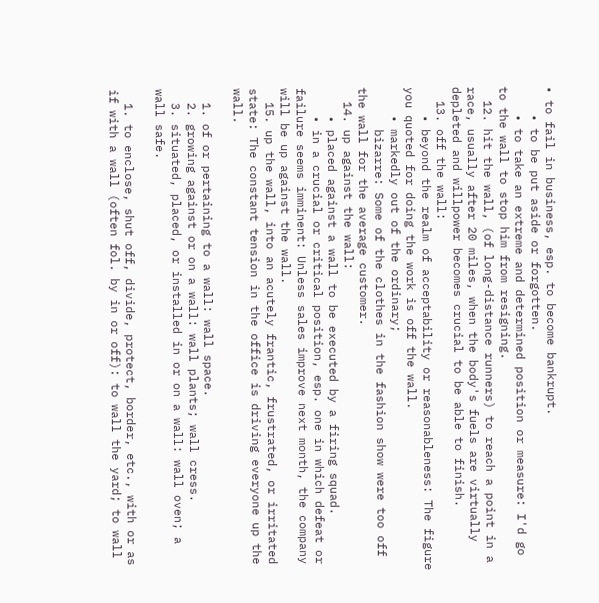• to fail in business, esp. to become bankrupt.
    • to be put aside or forgotten.
    • to take an extreme and determined position or measure: I'd go to the wall to stop him from resigning.
  12. hit the wall, (of long-distance runners) to reach a point in a race, usually after 20 miles, when the body's fuels are virtually depleted and willpower becomes crucial to be able to finish.
  13. off the wall:
    • beyond the realm of acceptability or reasonableness: The figure you quoted for doing the work is off the wall.
    • markedly out of the ordinary;
      bizarre: Some of the clothes in the fashion show were too off the wall for the average customer.
  14. up against the wall:
    • placed against a wall to be executed by a firing squad.
    • in a crucial or critical position, esp. one in which defeat or failure seems imminent: Unless sales improve next month, the company will be up against the wall.
  15. up the wall, into an acutely frantic, frustrated, or irritated state: The constant tension in the office is driving everyone up the wall.

  1. of or pertaining to a wall: wall space.
  2. growing against or on a wall: wall plants; wall cress.
  3. situated, placed, or installed in or on a wall: wall oven; a wall safe.

  1. to enclose, shut off, divide, protect, border, etc., with or as if with a wall (often fol. by in or off): to wall the yard; to wall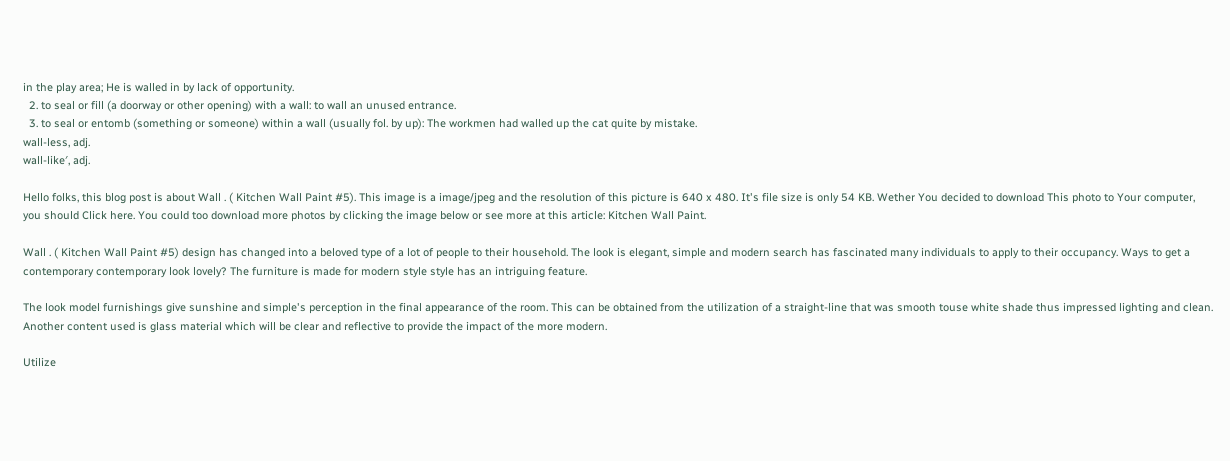in the play area; He is walled in by lack of opportunity.
  2. to seal or fill (a doorway or other opening) with a wall: to wall an unused entrance.
  3. to seal or entomb (something or someone) within a wall (usually fol. by up): The workmen had walled up the cat quite by mistake.
wall-less, adj.
wall-like′, adj.

Hello folks, this blog post is about Wall . ( Kitchen Wall Paint #5). This image is a image/jpeg and the resolution of this picture is 640 x 480. It's file size is only 54 KB. Wether You decided to download This photo to Your computer, you should Click here. You could too download more photos by clicking the image below or see more at this article: Kitchen Wall Paint.

Wall . ( Kitchen Wall Paint #5) design has changed into a beloved type of a lot of people to their household. The look is elegant, simple and modern search has fascinated many individuals to apply to their occupancy. Ways to get a contemporary contemporary look lovely? The furniture is made for modern style style has an intriguing feature.

The look model furnishings give sunshine and simple's perception in the final appearance of the room. This can be obtained from the utilization of a straight-line that was smooth touse white shade thus impressed lighting and clean. Another content used is glass material which will be clear and reflective to provide the impact of the more modern.

Utilize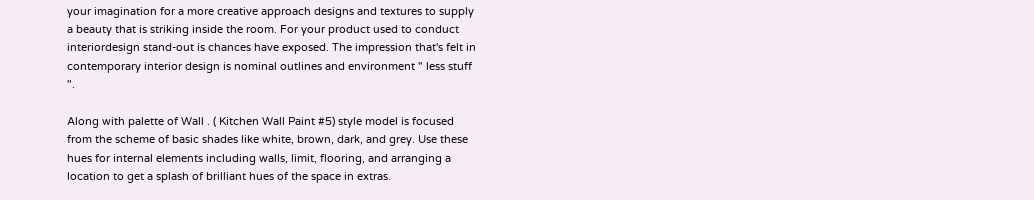your imagination for a more creative approach designs and textures to supply a beauty that is striking inside the room. For your product used to conduct interiordesign stand-out is chances have exposed. The impression that's felt in contemporary interior design is nominal outlines and environment " less stuff ".

Along with palette of Wall . ( Kitchen Wall Paint #5) style model is focused from the scheme of basic shades like white, brown, dark, and grey. Use these hues for internal elements including walls, limit, flooring, and arranging a location to get a splash of brilliant hues of the space in extras.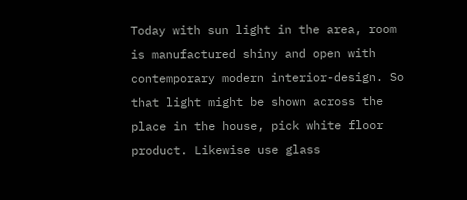Today with sun light in the area, room is manufactured shiny and open with contemporary modern interior-design. So that light might be shown across the place in the house, pick white floor product. Likewise use glass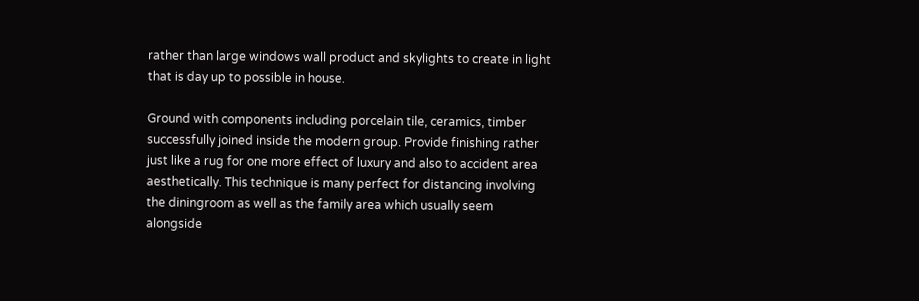rather than large windows wall product and skylights to create in light that is day up to possible in house.

Ground with components including porcelain tile, ceramics, timber successfully joined inside the modern group. Provide finishing rather just like a rug for one more effect of luxury and also to accident area aesthetically. This technique is many perfect for distancing involving the diningroom as well as the family area which usually seem alongside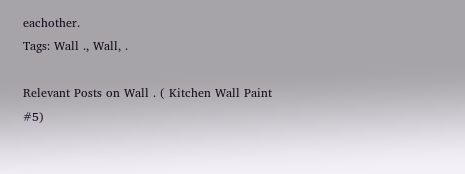eachother.
Tags: Wall ., Wall, .

Relevant Posts on Wall . ( Kitchen Wall Paint #5)